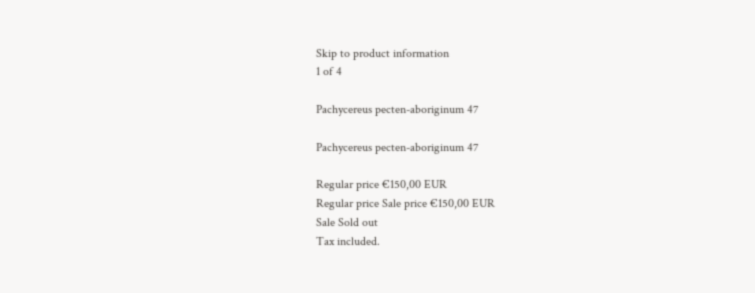Skip to product information
1 of 4

Pachycereus pecten-aboriginum 47

Pachycereus pecten-aboriginum 47

Regular price €150,00 EUR
Regular price Sale price €150,00 EUR
Sale Sold out
Tax included.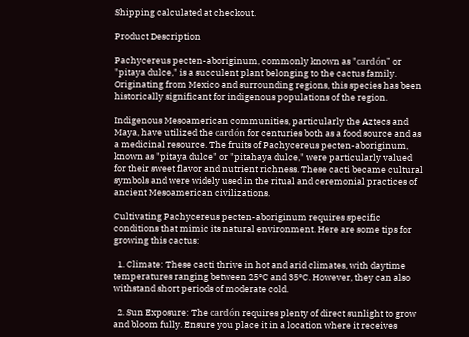Shipping calculated at checkout.

Product Description

Pachycereus pecten-aboriginum, commonly known as "cardón" or "pitaya dulce," is a succulent plant belonging to the cactus family. Originating from Mexico and surrounding regions, this species has been historically significant for indigenous populations of the region.

Indigenous Mesoamerican communities, particularly the Aztecs and Maya, have utilized the cardón for centuries both as a food source and as a medicinal resource. The fruits of Pachycereus pecten-aboriginum, known as "pitaya dulce" or "pitahaya dulce," were particularly valued for their sweet flavor and nutrient richness. These cacti became cultural symbols and were widely used in the ritual and ceremonial practices of ancient Mesoamerican civilizations.

Cultivating Pachycereus pecten-aboriginum requires specific conditions that mimic its natural environment. Here are some tips for growing this cactus:

  1. Climate: These cacti thrive in hot and arid climates, with daytime temperatures ranging between 25°C and 35°C. However, they can also withstand short periods of moderate cold.

  2. Sun Exposure: The cardón requires plenty of direct sunlight to grow and bloom fully. Ensure you place it in a location where it receives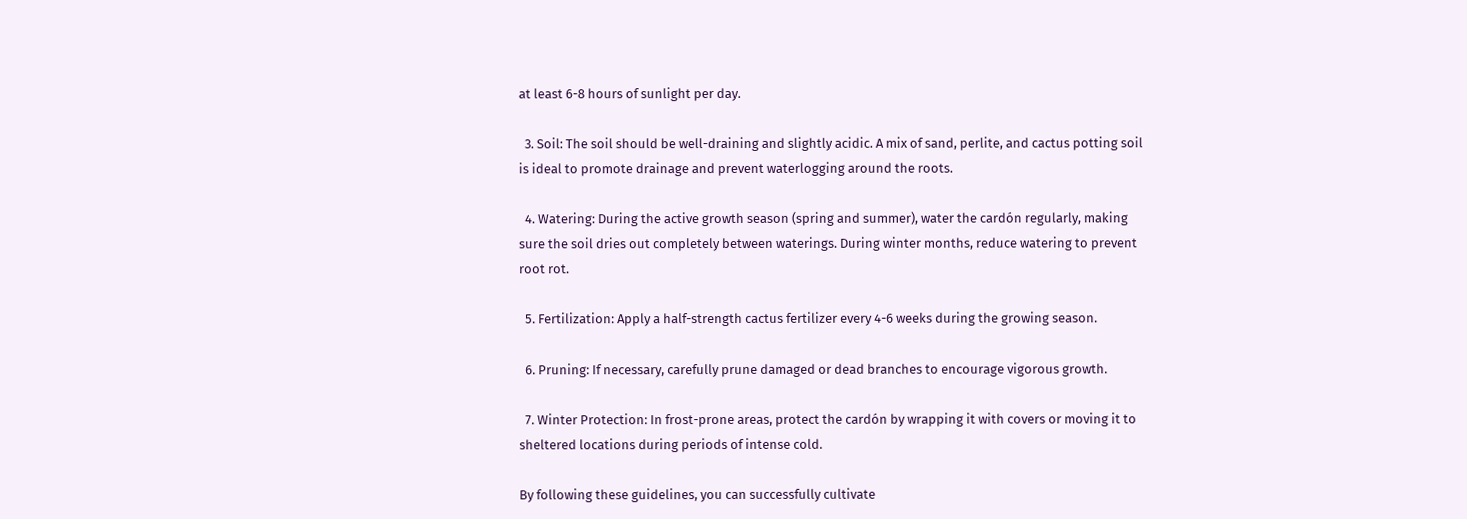at least 6-8 hours of sunlight per day.

  3. Soil: The soil should be well-draining and slightly acidic. A mix of sand, perlite, and cactus potting soil is ideal to promote drainage and prevent waterlogging around the roots.

  4. Watering: During the active growth season (spring and summer), water the cardón regularly, making sure the soil dries out completely between waterings. During winter months, reduce watering to prevent root rot.

  5. Fertilization: Apply a half-strength cactus fertilizer every 4-6 weeks during the growing season.

  6. Pruning: If necessary, carefully prune damaged or dead branches to encourage vigorous growth.

  7. Winter Protection: In frost-prone areas, protect the cardón by wrapping it with covers or moving it to sheltered locations during periods of intense cold.

By following these guidelines, you can successfully cultivate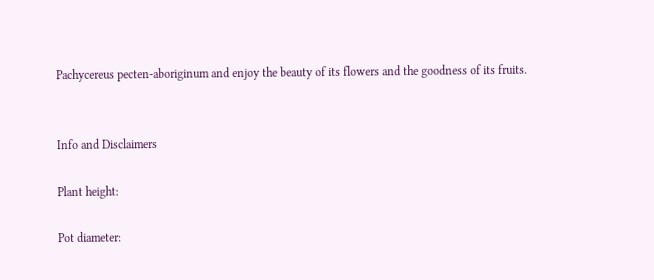Pachycereus pecten-aboriginum and enjoy the beauty of its flowers and the goodness of its fruits.


Info and Disclaimers

Plant height:

Pot diameter: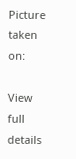Picture taken on:

View full details